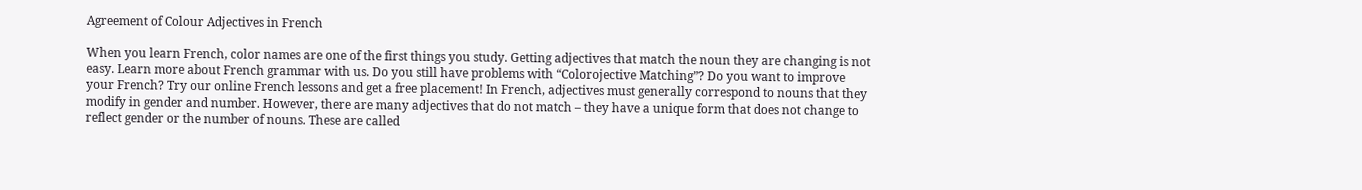Agreement of Colour Adjectives in French

When you learn French, color names are one of the first things you study. Getting adjectives that match the noun they are changing is not easy. Learn more about French grammar with us. Do you still have problems with “Colorojective Matching”? Do you want to improve your French? Try our online French lessons and get a free placement! In French, adjectives must generally correspond to nouns that they modify in gender and number. However, there are many adjectives that do not match – they have a unique form that does not change to reflect gender or the number of nouns. These are called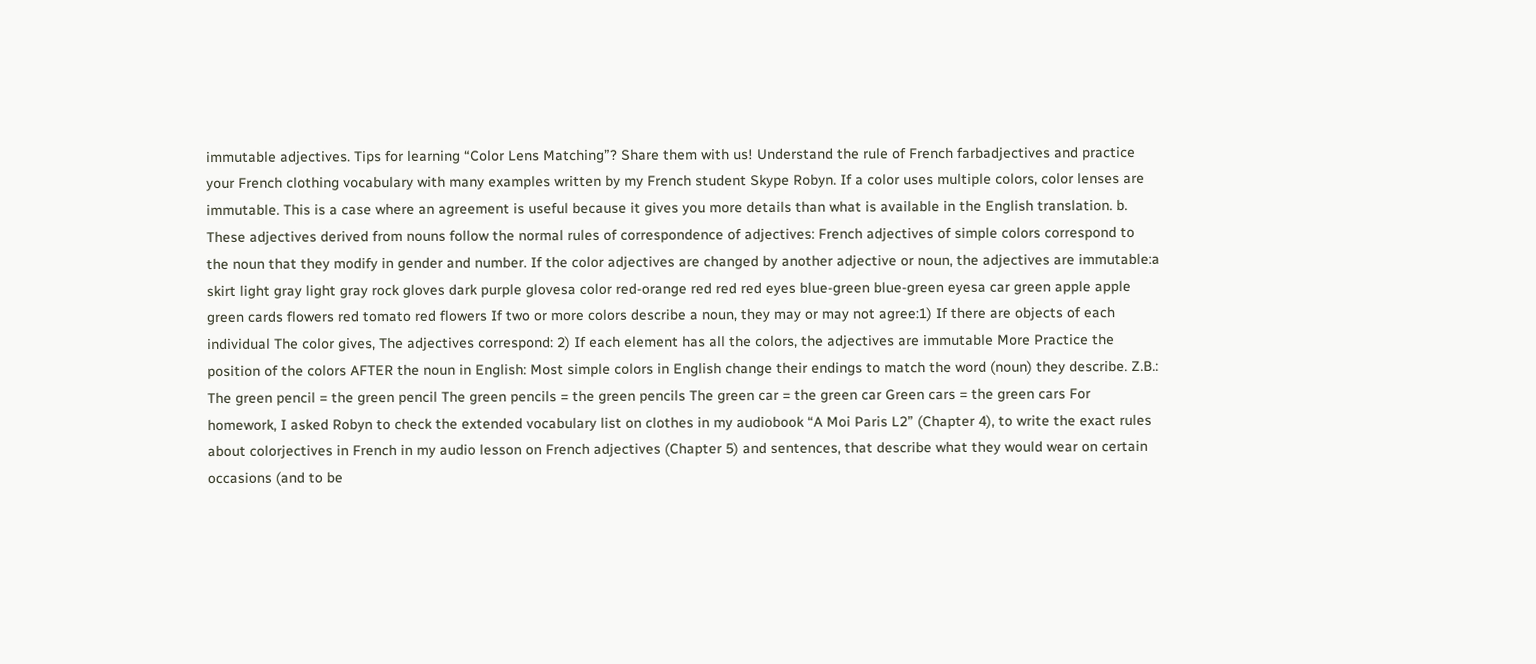immutable adjectives. Tips for learning “Color Lens Matching”? Share them with us! Understand the rule of French farbadjectives and practice your French clothing vocabulary with many examples written by my French student Skype Robyn. If a color uses multiple colors, color lenses are immutable. This is a case where an agreement is useful because it gives you more details than what is available in the English translation. b. These adjectives derived from nouns follow the normal rules of correspondence of adjectives: French adjectives of simple colors correspond to the noun that they modify in gender and number. If the color adjectives are changed by another adjective or noun, the adjectives are immutable:a skirt light gray light gray rock gloves dark purple glovesa color red-orange red red red eyes blue-green blue-green eyesa car green apple apple green cards flowers red tomato red flowers If two or more colors describe a noun, they may or may not agree:1) If there are objects of each individual The color gives, The adjectives correspond: 2) If each element has all the colors, the adjectives are immutable More Practice the position of the colors AFTER the noun in English: Most simple colors in English change their endings to match the word (noun) they describe. Z.B.: The green pencil = the green pencil The green pencils = the green pencils The green car = the green car Green cars = the green cars For homework, I asked Robyn to check the extended vocabulary list on clothes in my audiobook “A Moi Paris L2” (Chapter 4), to write the exact rules about colorjectives in French in my audio lesson on French adjectives (Chapter 5) and sentences, that describe what they would wear on certain occasions (and to be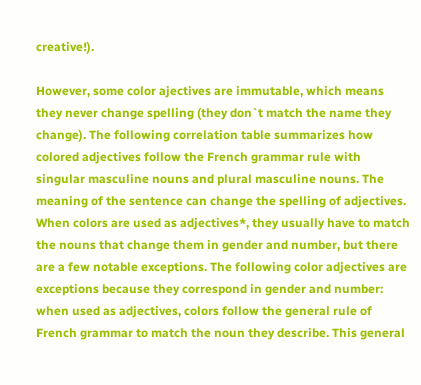creative!).

However, some color ajectives are immutable, which means they never change spelling (they don`t match the name they change). The following correlation table summarizes how colored adjectives follow the French grammar rule with singular masculine nouns and plural masculine nouns. The meaning of the sentence can change the spelling of adjectives. When colors are used as adjectives*, they usually have to match the nouns that change them in gender and number, but there are a few notable exceptions. The following color adjectives are exceptions because they correspond in gender and number: when used as adjectives, colors follow the general rule of French grammar to match the noun they describe. This general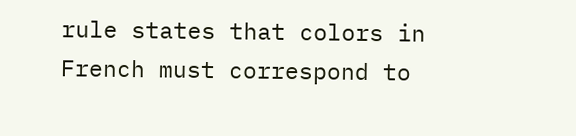rule states that colors in French must correspond to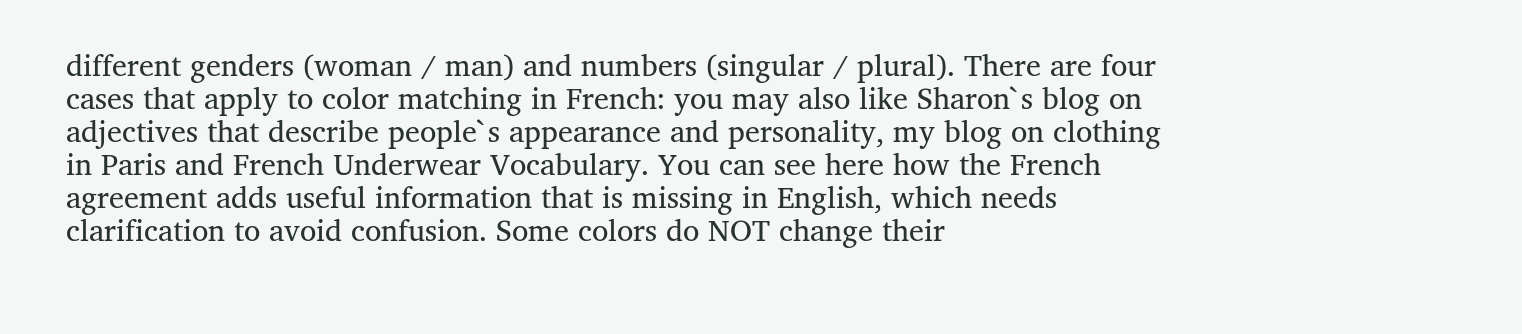different genders (woman / man) and numbers (singular / plural). There are four cases that apply to color matching in French: you may also like Sharon`s blog on adjectives that describe people`s appearance and personality, my blog on clothing in Paris and French Underwear Vocabulary. You can see here how the French agreement adds useful information that is missing in English, which needs clarification to avoid confusion. Some colors do NOT change their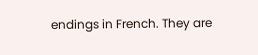endings in French. They are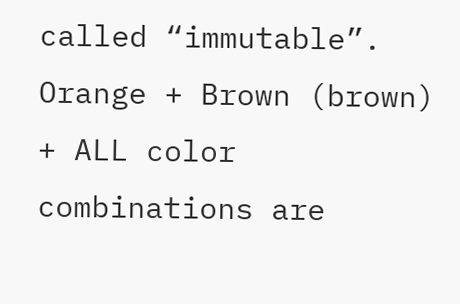called “immutable”. Orange + Brown (brown) + ALL color combinations are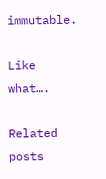immutable.

Like what….

Related posts